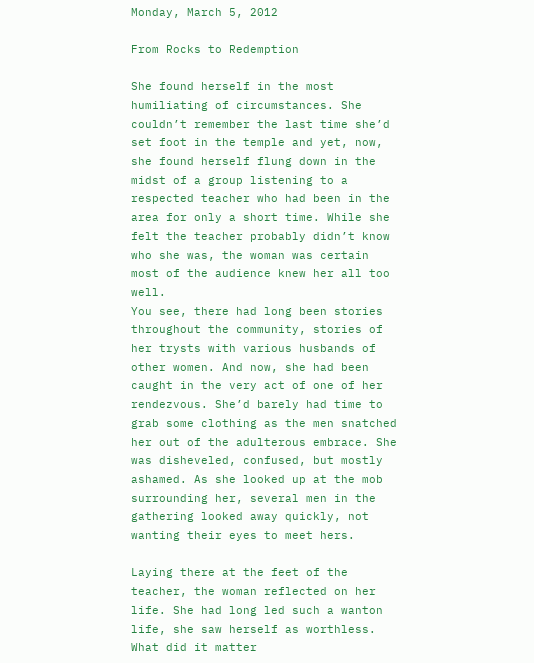Monday, March 5, 2012

From Rocks to Redemption

She found herself in the most humiliating of circumstances. She couldn’t remember the last time she’d set foot in the temple and yet, now, she found herself flung down in the midst of a group listening to a respected teacher who had been in the area for only a short time. While she felt the teacher probably didn’t know who she was, the woman was certain most of the audience knew her all too well.
You see, there had long been stories throughout the community, stories of her trysts with various husbands of other women. And now, she had been caught in the very act of one of her rendezvous. She’d barely had time to grab some clothing as the men snatched her out of the adulterous embrace. She was disheveled, confused, but mostly ashamed. As she looked up at the mob surrounding her, several men in the gathering looked away quickly, not wanting their eyes to meet hers.

Laying there at the feet of the teacher, the woman reflected on her life. She had long led such a wanton life, she saw herself as worthless. What did it matter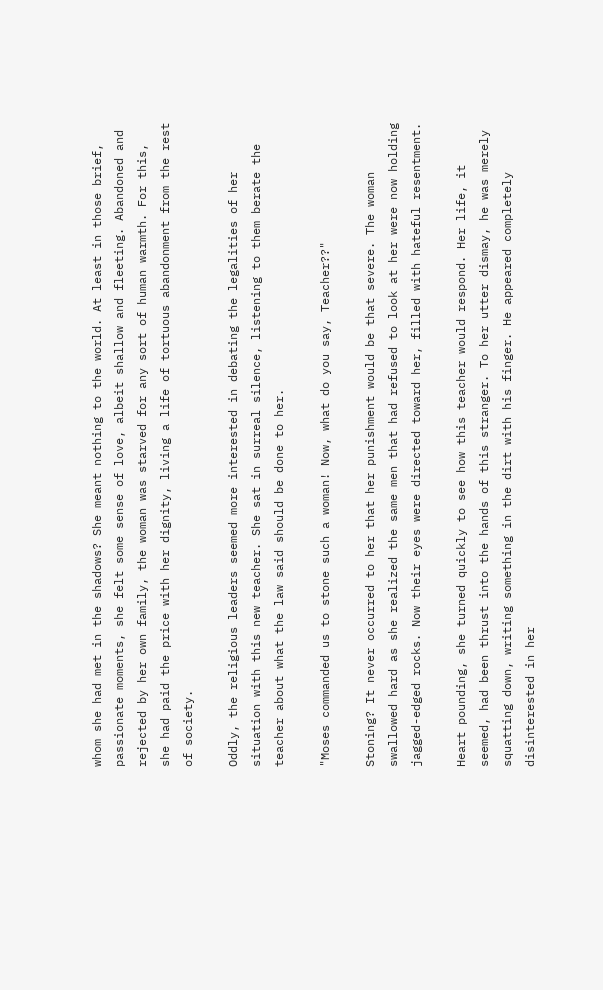whom she had met in the shadows? She meant nothing to the world. At least in those brief, passionate moments, she felt some sense of love, albeit shallow and fleeting. Abandoned and rejected by her own family, the woman was starved for any sort of human warmth. For this, she had paid the price with her dignity, living a life of tortuous abandonment from the rest of society.

Oddly, the religious leaders seemed more interested in debating the legalities of her situation with this new teacher. She sat in surreal silence, listening to them berate the teacher about what the law said should be done to her.

"Moses commanded us to stone such a woman! Now, what do you say, Teacher??"

Stoning? It never occurred to her that her punishment would be that severe. The woman swallowed hard as she realized the same men that had refused to look at her were now holding jagged-edged rocks. Now their eyes were directed toward her, filled with hateful resentment.

Heart pounding, she turned quickly to see how this teacher would respond. Her life, it seemed, had been thrust into the hands of this stranger. To her utter dismay, he was merely squatting down, writing something in the dirt with his finger. He appeared completely disinterested in her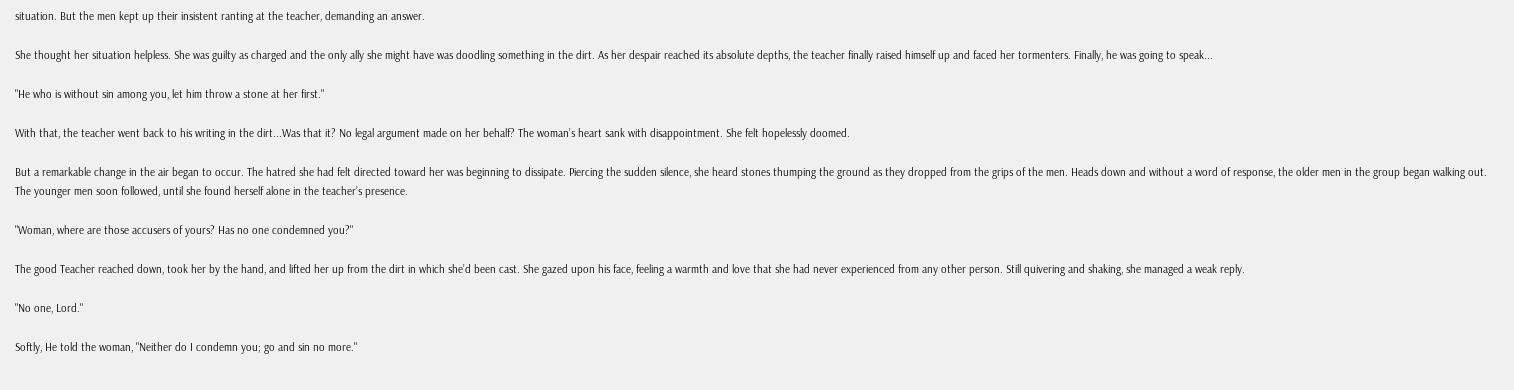situation. But the men kept up their insistent ranting at the teacher, demanding an answer.

She thought her situation helpless. She was guilty as charged and the only ally she might have was doodling something in the dirt. As her despair reached its absolute depths, the teacher finally raised himself up and faced her tormenters. Finally, he was going to speak...

"He who is without sin among you, let him throw a stone at her first."

With that, the teacher went back to his writing in the dirt...Was that it? No legal argument made on her behalf? The woman’s heart sank with disappointment. She felt hopelessly doomed.

But a remarkable change in the air began to occur. The hatred she had felt directed toward her was beginning to dissipate. Piercing the sudden silence, she heard stones thumping the ground as they dropped from the grips of the men. Heads down and without a word of response, the older men in the group began walking out. The younger men soon followed, until she found herself alone in the teacher’s presence.

"Woman, where are those accusers of yours? Has no one condemned you?"

The good Teacher reached down, took her by the hand, and lifted her up from the dirt in which she’d been cast. She gazed upon his face, feeling a warmth and love that she had never experienced from any other person. Still quivering and shaking, she managed a weak reply.

"No one, Lord."

Softly, He told the woman, "Neither do I condemn you; go and sin no more."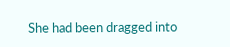She had been dragged into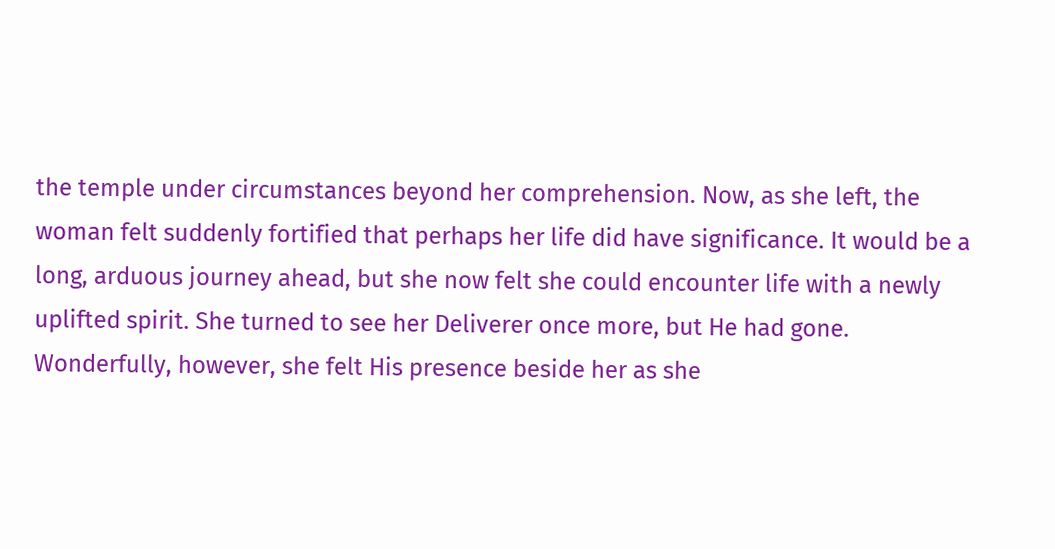the temple under circumstances beyond her comprehension. Now, as she left, the woman felt suddenly fortified that perhaps her life did have significance. It would be a long, arduous journey ahead, but she now felt she could encounter life with a newly uplifted spirit. She turned to see her Deliverer once more, but He had gone. Wonderfully, however, she felt His presence beside her as she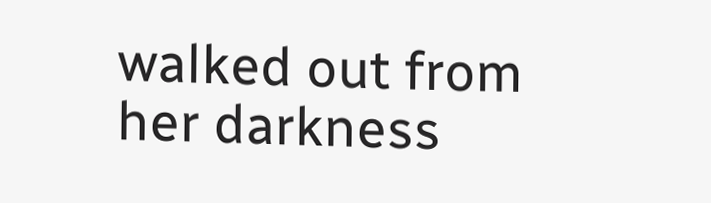walked out from her darkness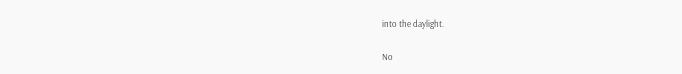into the daylight.

No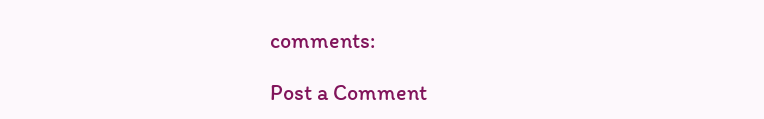comments:

Post a Comment